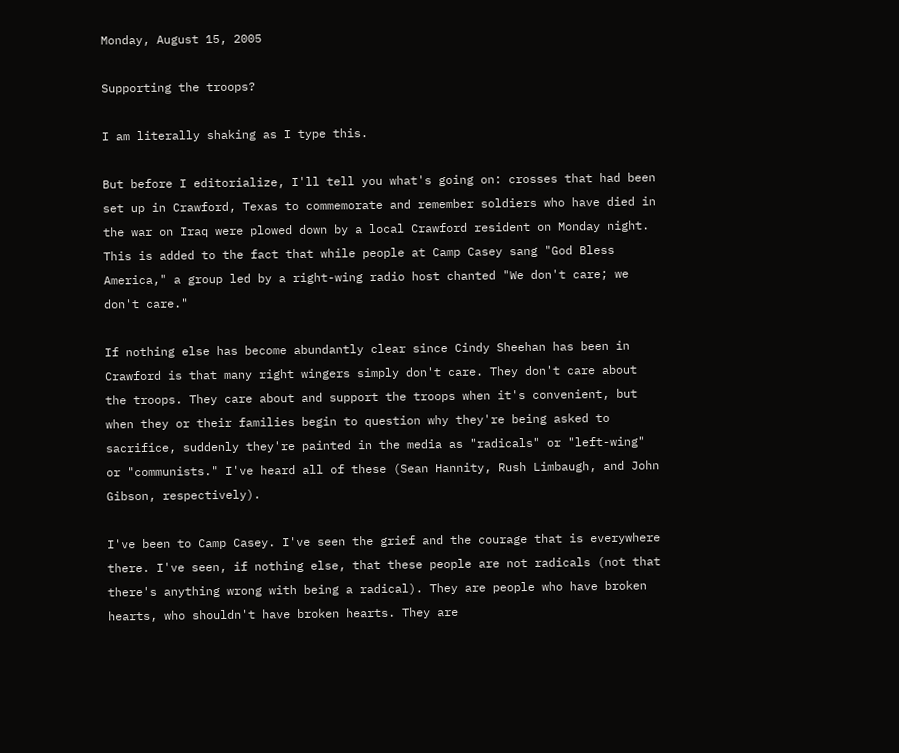Monday, August 15, 2005

Supporting the troops?

I am literally shaking as I type this.

But before I editorialize, I'll tell you what's going on: crosses that had been set up in Crawford, Texas to commemorate and remember soldiers who have died in the war on Iraq were plowed down by a local Crawford resident on Monday night. This is added to the fact that while people at Camp Casey sang "God Bless America," a group led by a right-wing radio host chanted "We don't care; we don't care."

If nothing else has become abundantly clear since Cindy Sheehan has been in Crawford is that many right wingers simply don't care. They don't care about the troops. They care about and support the troops when it's convenient, but when they or their families begin to question why they're being asked to sacrifice, suddenly they're painted in the media as "radicals" or "left-wing" or "communists." I've heard all of these (Sean Hannity, Rush Limbaugh, and John Gibson, respectively).

I've been to Camp Casey. I've seen the grief and the courage that is everywhere there. I've seen, if nothing else, that these people are not radicals (not that there's anything wrong with being a radical). They are people who have broken hearts, who shouldn't have broken hearts. They are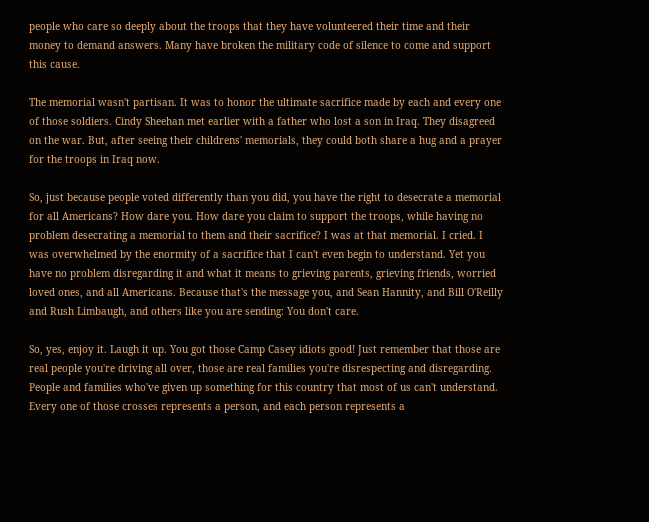people who care so deeply about the troops that they have volunteered their time and their money to demand answers. Many have broken the military code of silence to come and support this cause.

The memorial wasn't partisan. It was to honor the ultimate sacrifice made by each and every one of those soldiers. Cindy Sheehan met earlier with a father who lost a son in Iraq. They disagreed on the war. But, after seeing their childrens' memorials, they could both share a hug and a prayer for the troops in Iraq now.

So, just because people voted differently than you did, you have the right to desecrate a memorial for all Americans? How dare you. How dare you claim to support the troops, while having no problem desecrating a memorial to them and their sacrifice? I was at that memorial. I cried. I was overwhelmed by the enormity of a sacrifice that I can't even begin to understand. Yet you have no problem disregarding it and what it means to grieving parents, grieving friends, worried loved ones, and all Americans. Because that's the message you, and Sean Hannity, and Bill O'Reilly and Rush Limbaugh, and others like you are sending: You don't care.

So, yes, enjoy it. Laugh it up. You got those Camp Casey idiots good! Just remember that those are real people you're driving all over, those are real families you're disrespecting and disregarding. People and families who've given up something for this country that most of us can't understand. Every one of those crosses represents a person, and each person represents a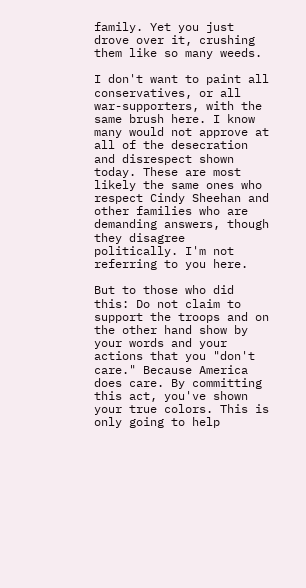family. Yet you just drove over it, crushing them like so many weeds.

I don't want to paint all conservatives, or all war-supporters, with the same brush here. I know many would not approve at all of the desecration and disrespect shown today. These are most likely the same ones who respect Cindy Sheehan and other families who are demanding answers, though they disagree politically. I'm not referring to you here.

But to those who did this: Do not claim to support the troops and on the other hand show by your words and your actions that you "don't care." Because America does care. By committing this act, you've shown your true colors. This is only going to help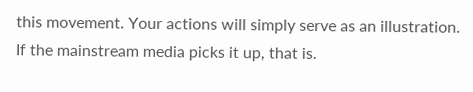this movement. Your actions will simply serve as an illustration. If the mainstream media picks it up, that is.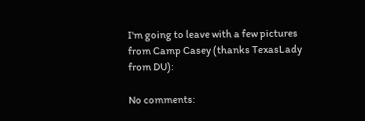I'm going to leave with a few pictures from Camp Casey (thanks TexasLady from DU):

No comments: